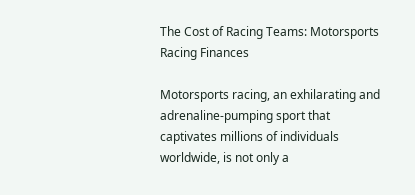The Cost of Racing Teams: Motorsports Racing Finances

Motorsports racing, an exhilarating and adrenaline-pumping sport that captivates millions of individuals worldwide, is not only a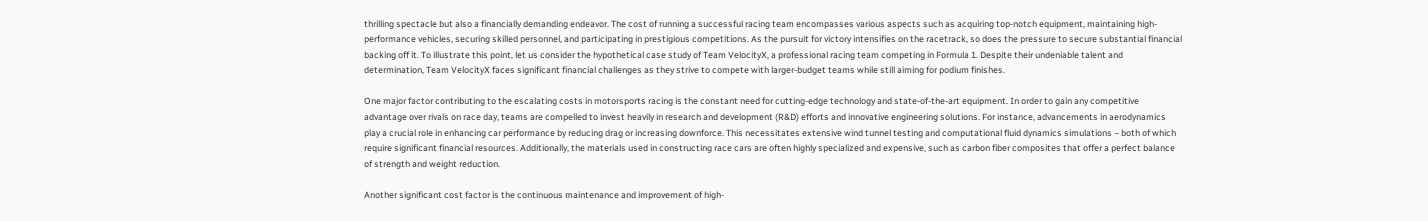thrilling spectacle but also a financially demanding endeavor. The cost of running a successful racing team encompasses various aspects such as acquiring top-notch equipment, maintaining high-performance vehicles, securing skilled personnel, and participating in prestigious competitions. As the pursuit for victory intensifies on the racetrack, so does the pressure to secure substantial financial backing off it. To illustrate this point, let us consider the hypothetical case study of Team VelocityX, a professional racing team competing in Formula 1. Despite their undeniable talent and determination, Team VelocityX faces significant financial challenges as they strive to compete with larger-budget teams while still aiming for podium finishes.

One major factor contributing to the escalating costs in motorsports racing is the constant need for cutting-edge technology and state-of-the-art equipment. In order to gain any competitive advantage over rivals on race day, teams are compelled to invest heavily in research and development (R&D) efforts and innovative engineering solutions. For instance, advancements in aerodynamics play a crucial role in enhancing car performance by reducing drag or increasing downforce. This necessitates extensive wind tunnel testing and computational fluid dynamics simulations – both of which require significant financial resources. Additionally, the materials used in constructing race cars are often highly specialized and expensive, such as carbon fiber composites that offer a perfect balance of strength and weight reduction.

Another significant cost factor is the continuous maintenance and improvement of high-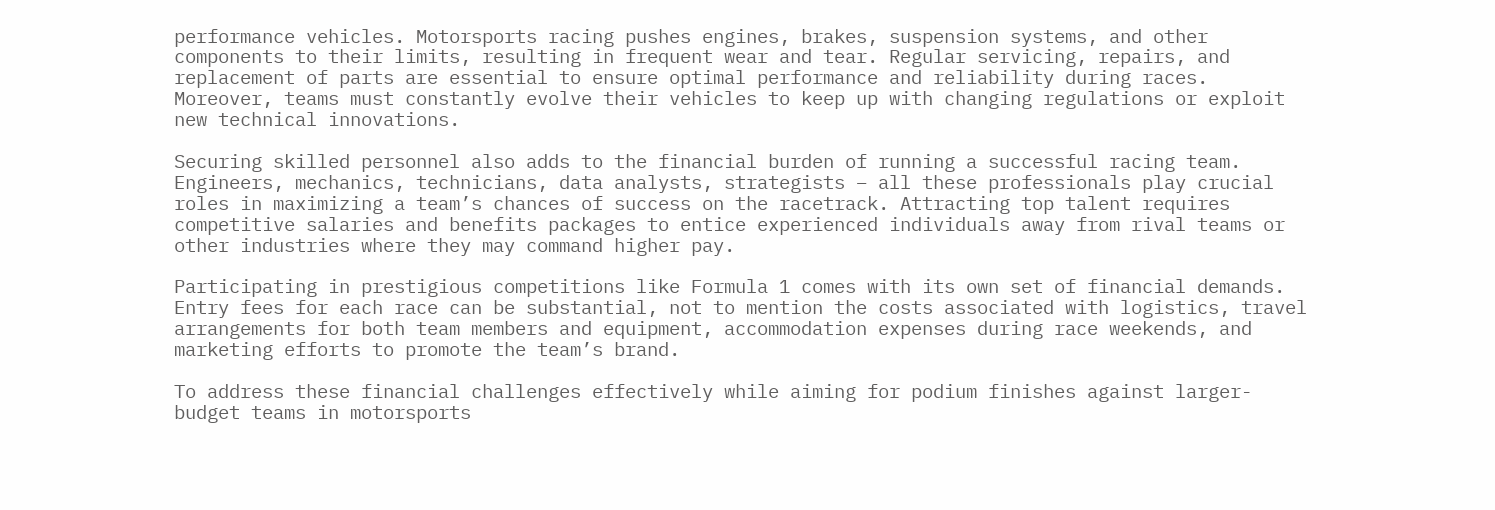performance vehicles. Motorsports racing pushes engines, brakes, suspension systems, and other components to their limits, resulting in frequent wear and tear. Regular servicing, repairs, and replacement of parts are essential to ensure optimal performance and reliability during races. Moreover, teams must constantly evolve their vehicles to keep up with changing regulations or exploit new technical innovations.

Securing skilled personnel also adds to the financial burden of running a successful racing team. Engineers, mechanics, technicians, data analysts, strategists – all these professionals play crucial roles in maximizing a team’s chances of success on the racetrack. Attracting top talent requires competitive salaries and benefits packages to entice experienced individuals away from rival teams or other industries where they may command higher pay.

Participating in prestigious competitions like Formula 1 comes with its own set of financial demands. Entry fees for each race can be substantial, not to mention the costs associated with logistics, travel arrangements for both team members and equipment, accommodation expenses during race weekends, and marketing efforts to promote the team’s brand.

To address these financial challenges effectively while aiming for podium finishes against larger-budget teams in motorsports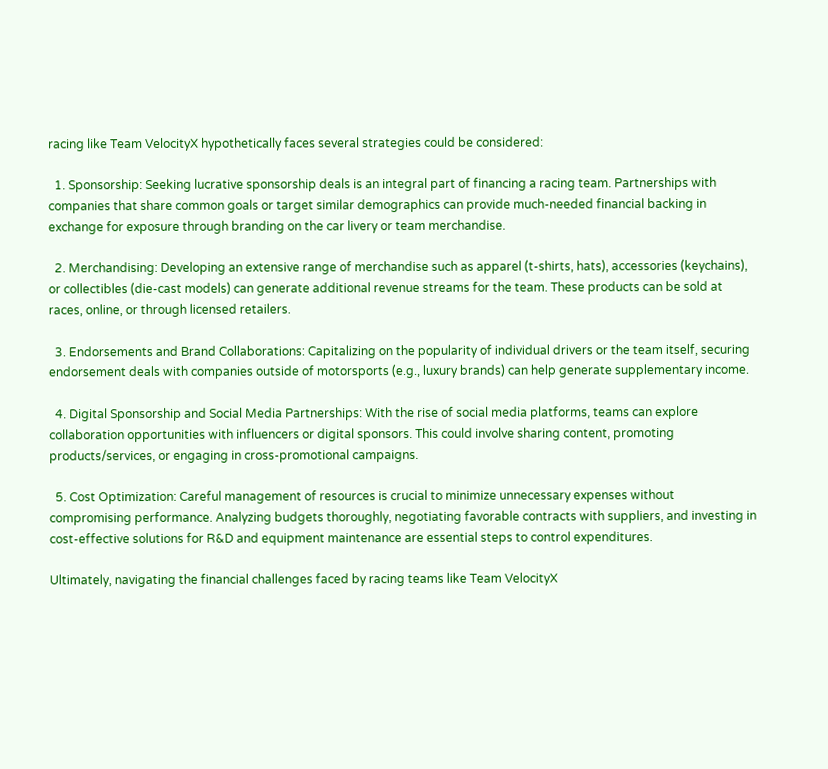racing like Team VelocityX hypothetically faces several strategies could be considered:

  1. Sponsorship: Seeking lucrative sponsorship deals is an integral part of financing a racing team. Partnerships with companies that share common goals or target similar demographics can provide much-needed financial backing in exchange for exposure through branding on the car livery or team merchandise.

  2. Merchandising: Developing an extensive range of merchandise such as apparel (t-shirts, hats), accessories (keychains), or collectibles (die-cast models) can generate additional revenue streams for the team. These products can be sold at races, online, or through licensed retailers.

  3. Endorsements and Brand Collaborations: Capitalizing on the popularity of individual drivers or the team itself, securing endorsement deals with companies outside of motorsports (e.g., luxury brands) can help generate supplementary income.

  4. Digital Sponsorship and Social Media Partnerships: With the rise of social media platforms, teams can explore collaboration opportunities with influencers or digital sponsors. This could involve sharing content, promoting products/services, or engaging in cross-promotional campaigns.

  5. Cost Optimization: Careful management of resources is crucial to minimize unnecessary expenses without compromising performance. Analyzing budgets thoroughly, negotiating favorable contracts with suppliers, and investing in cost-effective solutions for R&D and equipment maintenance are essential steps to control expenditures.

Ultimately, navigating the financial challenges faced by racing teams like Team VelocityX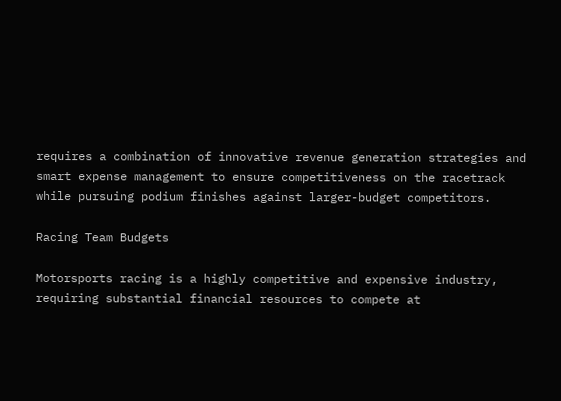requires a combination of innovative revenue generation strategies and smart expense management to ensure competitiveness on the racetrack while pursuing podium finishes against larger-budget competitors.

Racing Team Budgets

Motorsports racing is a highly competitive and expensive industry, requiring substantial financial resources to compete at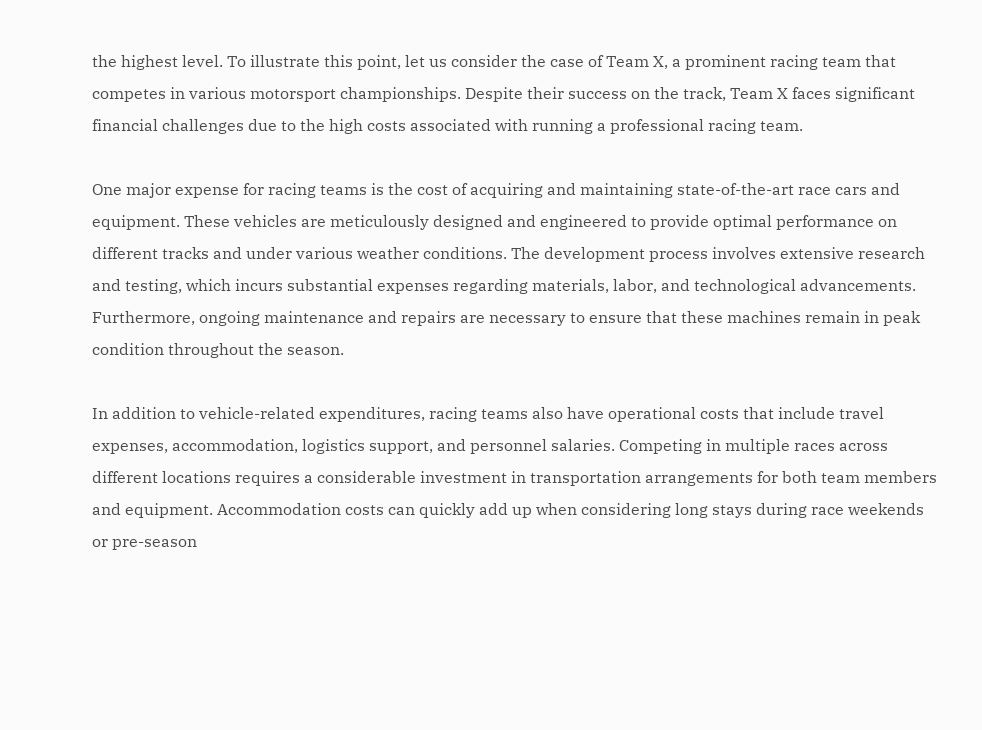the highest level. To illustrate this point, let us consider the case of Team X, a prominent racing team that competes in various motorsport championships. Despite their success on the track, Team X faces significant financial challenges due to the high costs associated with running a professional racing team.

One major expense for racing teams is the cost of acquiring and maintaining state-of-the-art race cars and equipment. These vehicles are meticulously designed and engineered to provide optimal performance on different tracks and under various weather conditions. The development process involves extensive research and testing, which incurs substantial expenses regarding materials, labor, and technological advancements. Furthermore, ongoing maintenance and repairs are necessary to ensure that these machines remain in peak condition throughout the season.

In addition to vehicle-related expenditures, racing teams also have operational costs that include travel expenses, accommodation, logistics support, and personnel salaries. Competing in multiple races across different locations requires a considerable investment in transportation arrangements for both team members and equipment. Accommodation costs can quickly add up when considering long stays during race weekends or pre-season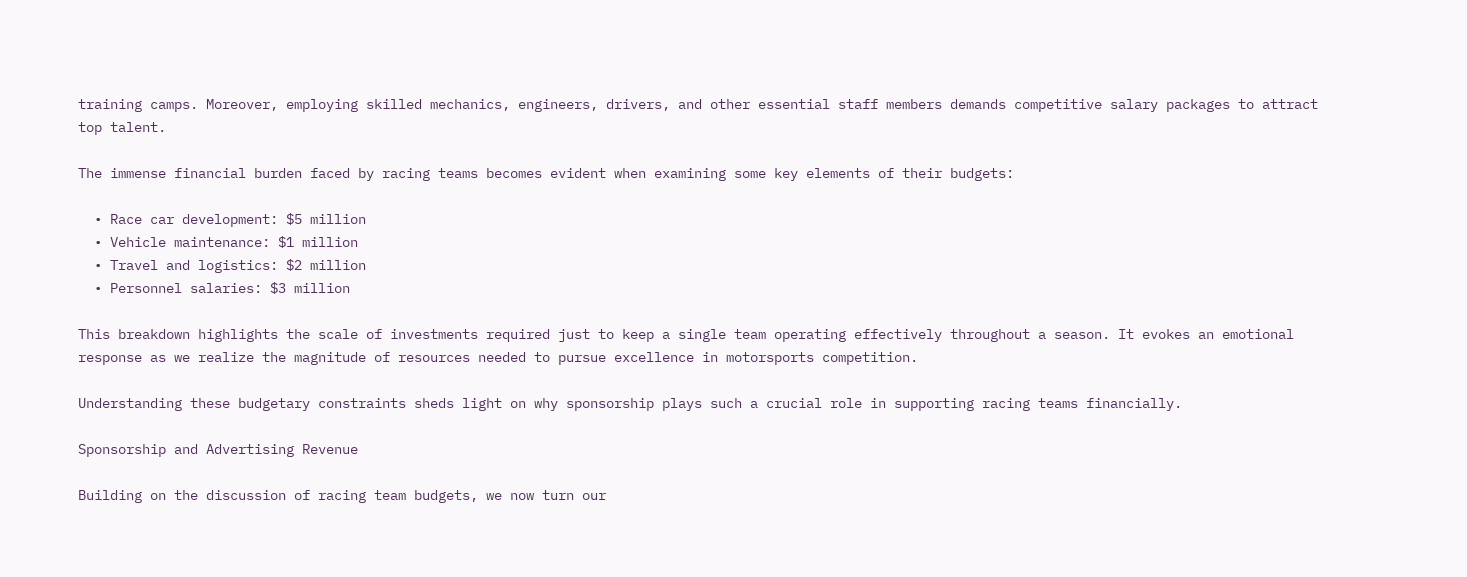training camps. Moreover, employing skilled mechanics, engineers, drivers, and other essential staff members demands competitive salary packages to attract top talent.

The immense financial burden faced by racing teams becomes evident when examining some key elements of their budgets:

  • Race car development: $5 million
  • Vehicle maintenance: $1 million
  • Travel and logistics: $2 million
  • Personnel salaries: $3 million

This breakdown highlights the scale of investments required just to keep a single team operating effectively throughout a season. It evokes an emotional response as we realize the magnitude of resources needed to pursue excellence in motorsports competition.

Understanding these budgetary constraints sheds light on why sponsorship plays such a crucial role in supporting racing teams financially.

Sponsorship and Advertising Revenue

Building on the discussion of racing team budgets, we now turn our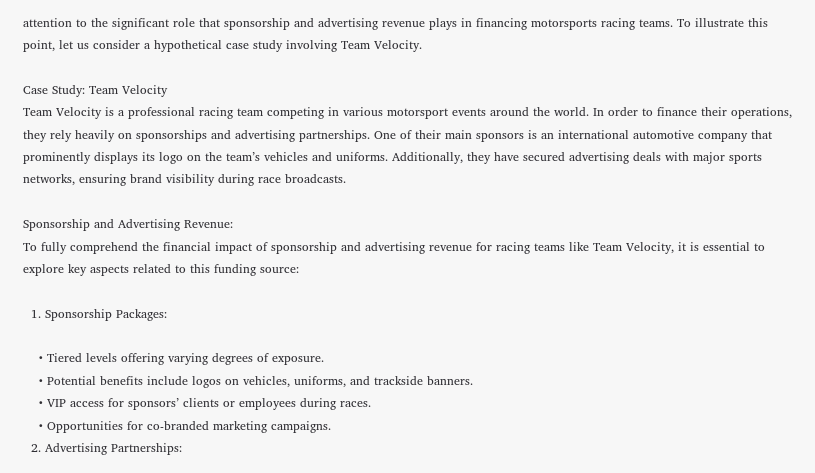attention to the significant role that sponsorship and advertising revenue plays in financing motorsports racing teams. To illustrate this point, let us consider a hypothetical case study involving Team Velocity.

Case Study: Team Velocity
Team Velocity is a professional racing team competing in various motorsport events around the world. In order to finance their operations, they rely heavily on sponsorships and advertising partnerships. One of their main sponsors is an international automotive company that prominently displays its logo on the team’s vehicles and uniforms. Additionally, they have secured advertising deals with major sports networks, ensuring brand visibility during race broadcasts.

Sponsorship and Advertising Revenue:
To fully comprehend the financial impact of sponsorship and advertising revenue for racing teams like Team Velocity, it is essential to explore key aspects related to this funding source:

  1. Sponsorship Packages:

    • Tiered levels offering varying degrees of exposure.
    • Potential benefits include logos on vehicles, uniforms, and trackside banners.
    • VIP access for sponsors’ clients or employees during races.
    • Opportunities for co-branded marketing campaigns.
  2. Advertising Partnerships: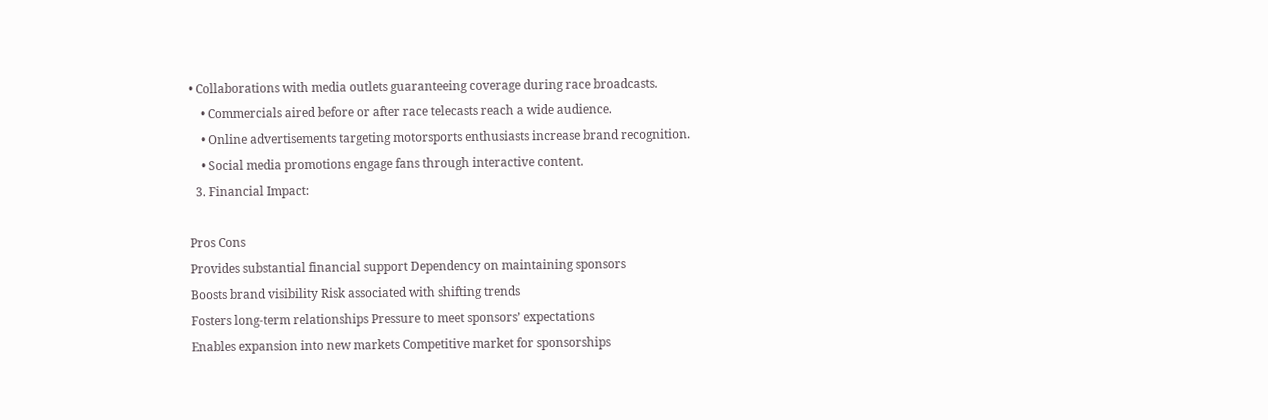• Collaborations with media outlets guaranteeing coverage during race broadcasts.
    • Commercials aired before or after race telecasts reach a wide audience.
    • Online advertisements targeting motorsports enthusiasts increase brand recognition.
    • Social media promotions engage fans through interactive content.
  3. Financial Impact:

Pros Cons
Provides substantial financial support Dependency on maintaining sponsors
Boosts brand visibility Risk associated with shifting trends
Fosters long-term relationships Pressure to meet sponsors’ expectations
Enables expansion into new markets Competitive market for sponsorships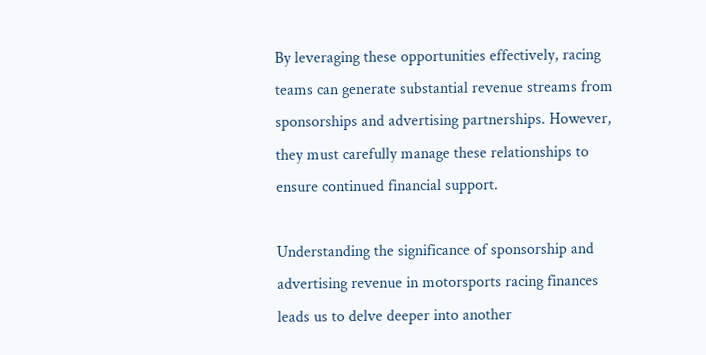By leveraging these opportunities effectively, racing teams can generate substantial revenue streams from sponsorships and advertising partnerships. However, they must carefully manage these relationships to ensure continued financial support.

Understanding the significance of sponsorship and advertising revenue in motorsports racing finances leads us to delve deeper into another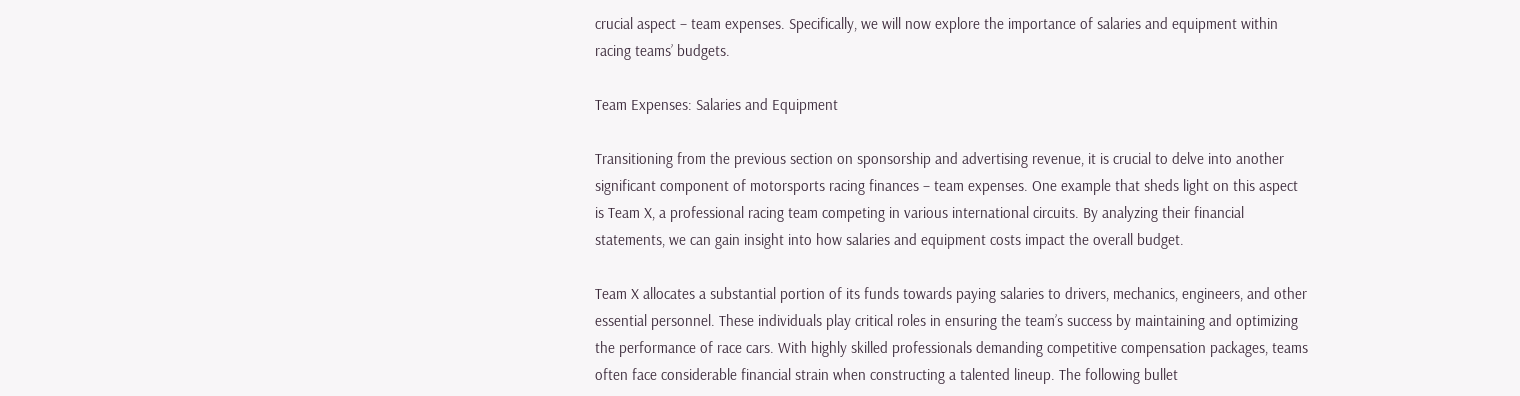crucial aspect – team expenses. Specifically, we will now explore the importance of salaries and equipment within racing teams’ budgets.

Team Expenses: Salaries and Equipment

Transitioning from the previous section on sponsorship and advertising revenue, it is crucial to delve into another significant component of motorsports racing finances – team expenses. One example that sheds light on this aspect is Team X, a professional racing team competing in various international circuits. By analyzing their financial statements, we can gain insight into how salaries and equipment costs impact the overall budget.

Team X allocates a substantial portion of its funds towards paying salaries to drivers, mechanics, engineers, and other essential personnel. These individuals play critical roles in ensuring the team’s success by maintaining and optimizing the performance of race cars. With highly skilled professionals demanding competitive compensation packages, teams often face considerable financial strain when constructing a talented lineup. The following bullet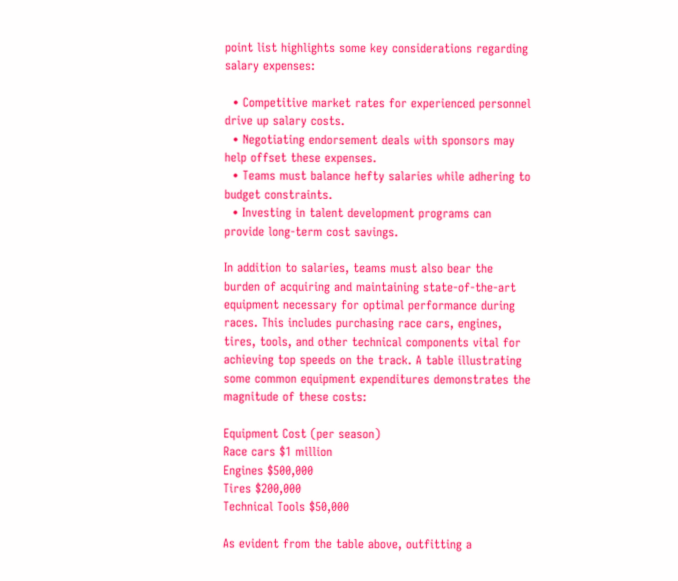point list highlights some key considerations regarding salary expenses:

  • Competitive market rates for experienced personnel drive up salary costs.
  • Negotiating endorsement deals with sponsors may help offset these expenses.
  • Teams must balance hefty salaries while adhering to budget constraints.
  • Investing in talent development programs can provide long-term cost savings.

In addition to salaries, teams must also bear the burden of acquiring and maintaining state-of-the-art equipment necessary for optimal performance during races. This includes purchasing race cars, engines, tires, tools, and other technical components vital for achieving top speeds on the track. A table illustrating some common equipment expenditures demonstrates the magnitude of these costs:

Equipment Cost (per season)
Race cars $1 million
Engines $500,000
Tires $200,000
Technical Tools $50,000

As evident from the table above, outfitting a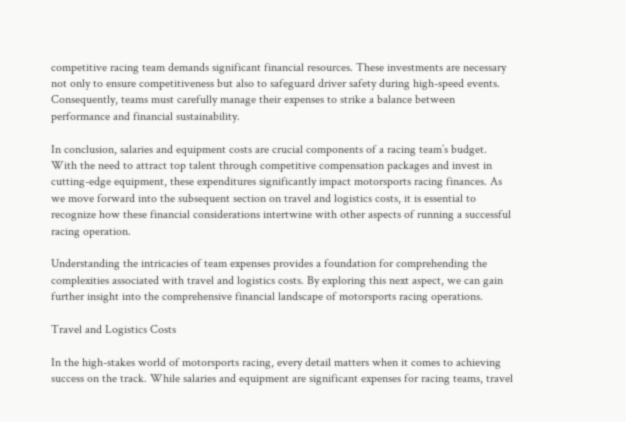competitive racing team demands significant financial resources. These investments are necessary not only to ensure competitiveness but also to safeguard driver safety during high-speed events. Consequently, teams must carefully manage their expenses to strike a balance between performance and financial sustainability.

In conclusion, salaries and equipment costs are crucial components of a racing team’s budget. With the need to attract top talent through competitive compensation packages and invest in cutting-edge equipment, these expenditures significantly impact motorsports racing finances. As we move forward into the subsequent section on travel and logistics costs, it is essential to recognize how these financial considerations intertwine with other aspects of running a successful racing operation.

Understanding the intricacies of team expenses provides a foundation for comprehending the complexities associated with travel and logistics costs. By exploring this next aspect, we can gain further insight into the comprehensive financial landscape of motorsports racing operations.

Travel and Logistics Costs

In the high-stakes world of motorsports racing, every detail matters when it comes to achieving success on the track. While salaries and equipment are significant expenses for racing teams, travel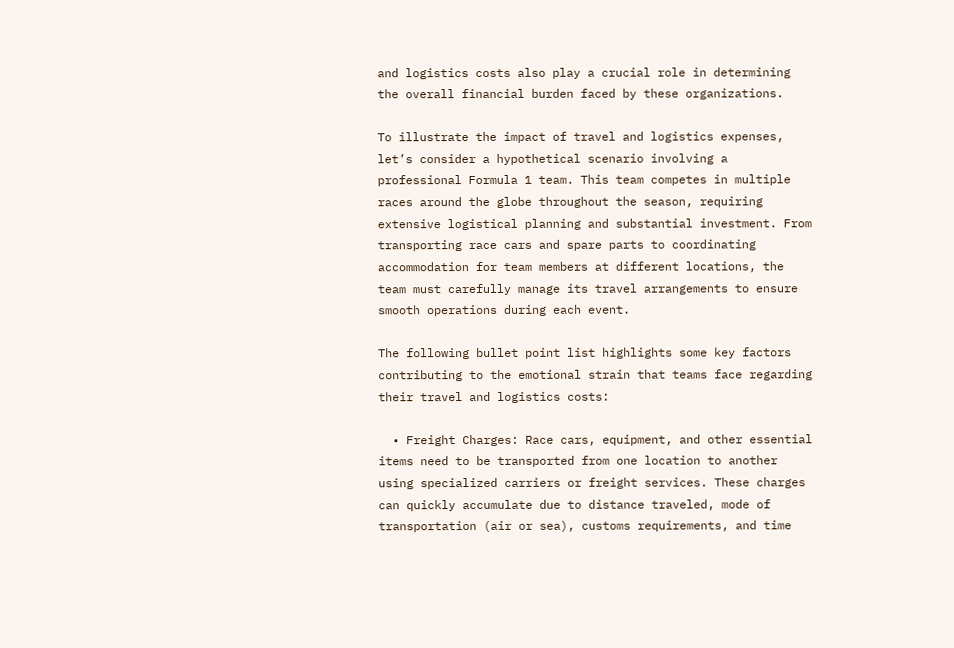and logistics costs also play a crucial role in determining the overall financial burden faced by these organizations.

To illustrate the impact of travel and logistics expenses, let’s consider a hypothetical scenario involving a professional Formula 1 team. This team competes in multiple races around the globe throughout the season, requiring extensive logistical planning and substantial investment. From transporting race cars and spare parts to coordinating accommodation for team members at different locations, the team must carefully manage its travel arrangements to ensure smooth operations during each event.

The following bullet point list highlights some key factors contributing to the emotional strain that teams face regarding their travel and logistics costs:

  • Freight Charges: Race cars, equipment, and other essential items need to be transported from one location to another using specialized carriers or freight services. These charges can quickly accumulate due to distance traveled, mode of transportation (air or sea), customs requirements, and time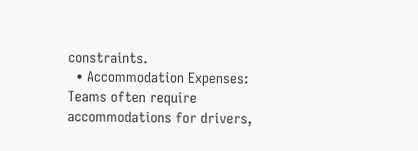constraints.
  • Accommodation Expenses: Teams often require accommodations for drivers,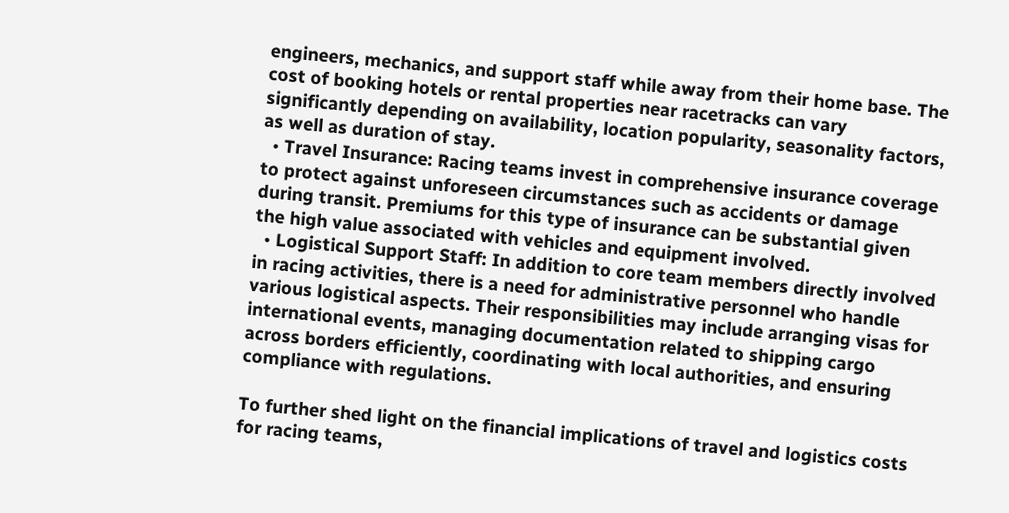engineers, mechanics, and support staff while away from their home base. The cost of booking hotels or rental properties near racetracks can vary significantly depending on availability, location popularity, seasonality factors, as well as duration of stay.
  • Travel Insurance: Racing teams invest in comprehensive insurance coverage to protect against unforeseen circumstances such as accidents or damage during transit. Premiums for this type of insurance can be substantial given the high value associated with vehicles and equipment involved.
  • Logistical Support Staff: In addition to core team members directly involved in racing activities, there is a need for administrative personnel who handle various logistical aspects. Their responsibilities may include arranging visas for international events, managing documentation related to shipping cargo across borders efficiently, coordinating with local authorities, and ensuring compliance with regulations.

To further shed light on the financial implications of travel and logistics costs for racing teams,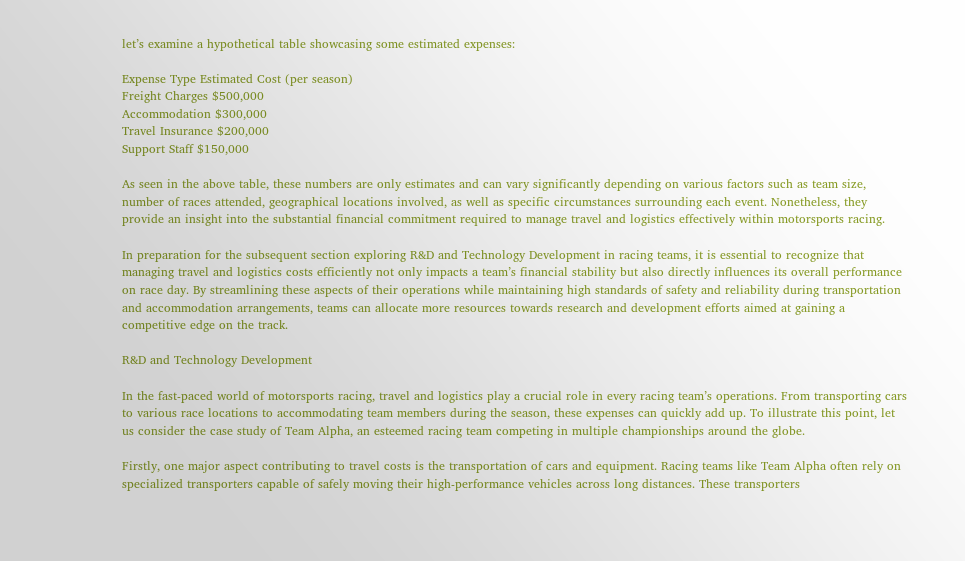let’s examine a hypothetical table showcasing some estimated expenses:

Expense Type Estimated Cost (per season)
Freight Charges $500,000
Accommodation $300,000
Travel Insurance $200,000
Support Staff $150,000

As seen in the above table, these numbers are only estimates and can vary significantly depending on various factors such as team size, number of races attended, geographical locations involved, as well as specific circumstances surrounding each event. Nonetheless, they provide an insight into the substantial financial commitment required to manage travel and logistics effectively within motorsports racing.

In preparation for the subsequent section exploring R&D and Technology Development in racing teams, it is essential to recognize that managing travel and logistics costs efficiently not only impacts a team’s financial stability but also directly influences its overall performance on race day. By streamlining these aspects of their operations while maintaining high standards of safety and reliability during transportation and accommodation arrangements, teams can allocate more resources towards research and development efforts aimed at gaining a competitive edge on the track.

R&D and Technology Development

In the fast-paced world of motorsports racing, travel and logistics play a crucial role in every racing team’s operations. From transporting cars to various race locations to accommodating team members during the season, these expenses can quickly add up. To illustrate this point, let us consider the case study of Team Alpha, an esteemed racing team competing in multiple championships around the globe.

Firstly, one major aspect contributing to travel costs is the transportation of cars and equipment. Racing teams like Team Alpha often rely on specialized transporters capable of safely moving their high-performance vehicles across long distances. These transporters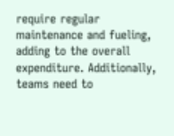require regular maintenance and fueling, adding to the overall expenditure. Additionally, teams need to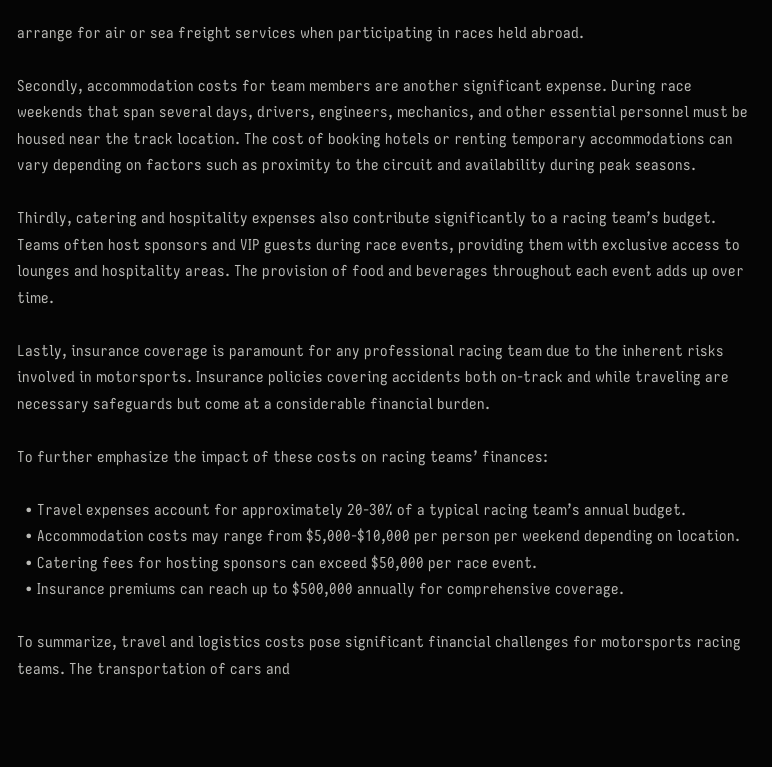arrange for air or sea freight services when participating in races held abroad.

Secondly, accommodation costs for team members are another significant expense. During race weekends that span several days, drivers, engineers, mechanics, and other essential personnel must be housed near the track location. The cost of booking hotels or renting temporary accommodations can vary depending on factors such as proximity to the circuit and availability during peak seasons.

Thirdly, catering and hospitality expenses also contribute significantly to a racing team’s budget. Teams often host sponsors and VIP guests during race events, providing them with exclusive access to lounges and hospitality areas. The provision of food and beverages throughout each event adds up over time.

Lastly, insurance coverage is paramount for any professional racing team due to the inherent risks involved in motorsports. Insurance policies covering accidents both on-track and while traveling are necessary safeguards but come at a considerable financial burden.

To further emphasize the impact of these costs on racing teams’ finances:

  • Travel expenses account for approximately 20-30% of a typical racing team’s annual budget.
  • Accommodation costs may range from $5,000-$10,000 per person per weekend depending on location.
  • Catering fees for hosting sponsors can exceed $50,000 per race event.
  • Insurance premiums can reach up to $500,000 annually for comprehensive coverage.

To summarize, travel and logistics costs pose significant financial challenges for motorsports racing teams. The transportation of cars and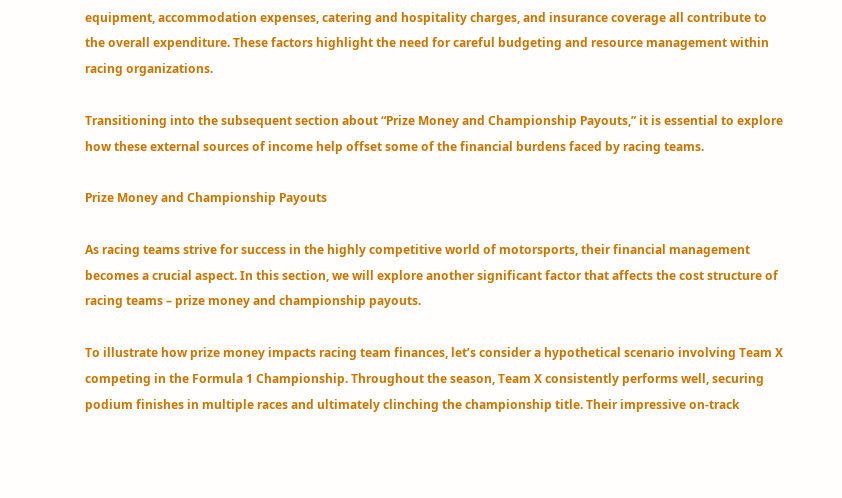equipment, accommodation expenses, catering and hospitality charges, and insurance coverage all contribute to the overall expenditure. These factors highlight the need for careful budgeting and resource management within racing organizations.

Transitioning into the subsequent section about “Prize Money and Championship Payouts,” it is essential to explore how these external sources of income help offset some of the financial burdens faced by racing teams.

Prize Money and Championship Payouts

As racing teams strive for success in the highly competitive world of motorsports, their financial management becomes a crucial aspect. In this section, we will explore another significant factor that affects the cost structure of racing teams – prize money and championship payouts.

To illustrate how prize money impacts racing team finances, let’s consider a hypothetical scenario involving Team X competing in the Formula 1 Championship. Throughout the season, Team X consistently performs well, securing podium finishes in multiple races and ultimately clinching the championship title. Their impressive on-track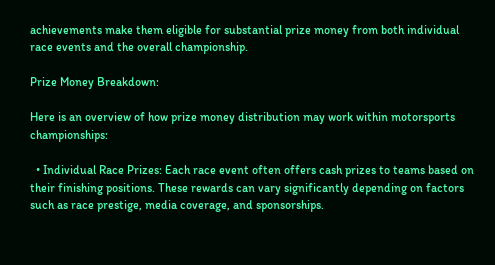achievements make them eligible for substantial prize money from both individual race events and the overall championship.

Prize Money Breakdown:

Here is an overview of how prize money distribution may work within motorsports championships:

  • Individual Race Prizes: Each race event often offers cash prizes to teams based on their finishing positions. These rewards can vary significantly depending on factors such as race prestige, media coverage, and sponsorships.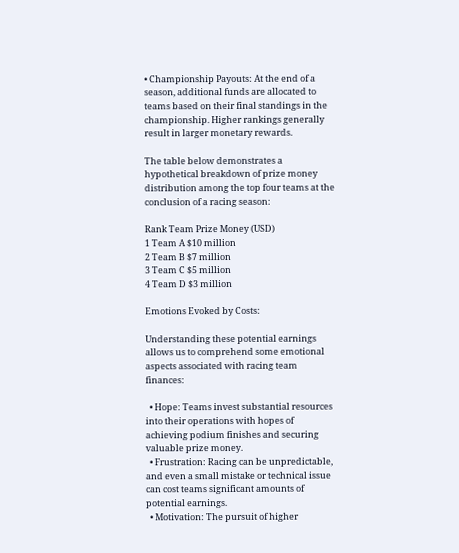• Championship Payouts: At the end of a season, additional funds are allocated to teams based on their final standings in the championship. Higher rankings generally result in larger monetary rewards.

The table below demonstrates a hypothetical breakdown of prize money distribution among the top four teams at the conclusion of a racing season:

Rank Team Prize Money (USD)
1 Team A $10 million
2 Team B $7 million
3 Team C $5 million
4 Team D $3 million

Emotions Evoked by Costs:

Understanding these potential earnings allows us to comprehend some emotional aspects associated with racing team finances:

  • Hope: Teams invest substantial resources into their operations with hopes of achieving podium finishes and securing valuable prize money.
  • Frustration: Racing can be unpredictable, and even a small mistake or technical issue can cost teams significant amounts of potential earnings.
  • Motivation: The pursuit of higher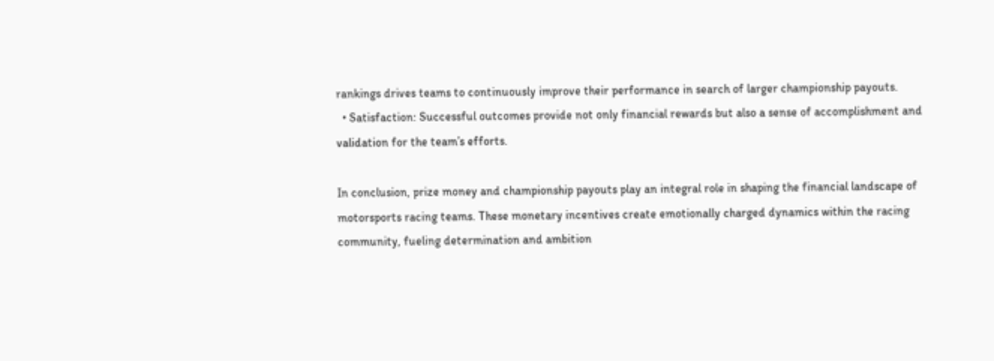rankings drives teams to continuously improve their performance in search of larger championship payouts.
  • Satisfaction: Successful outcomes provide not only financial rewards but also a sense of accomplishment and validation for the team’s efforts.

In conclusion, prize money and championship payouts play an integral role in shaping the financial landscape of motorsports racing teams. These monetary incentives create emotionally charged dynamics within the racing community, fueling determination and ambition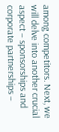among competitors. Next, we will delve into another crucial aspect – sponsorships and corporate partnerships –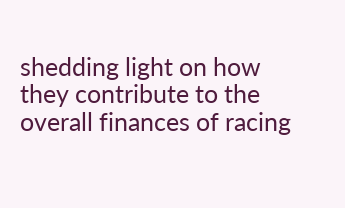shedding light on how they contribute to the overall finances of racing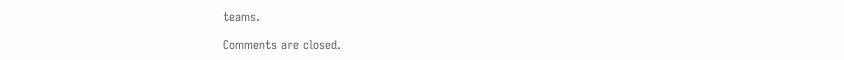teams.

Comments are closed.